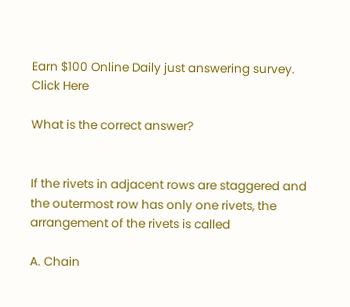Earn $100 Online Daily just answering survey. Click Here

What is the correct answer?


If the rivets in adjacent rows are staggered and the outermost row has only one rivets, the arrangement of the rivets is called

A. Chain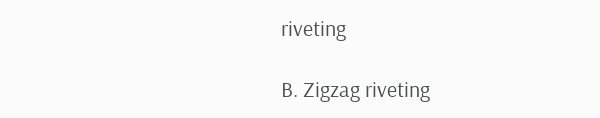riveting

B. Zigzag riveting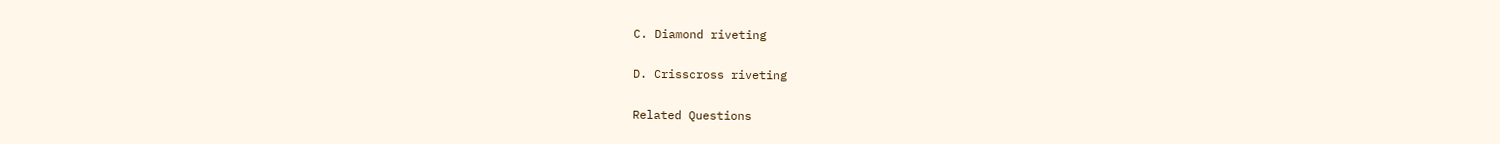C. Diamond riveting

D. Crisscross riveting

Related Questions